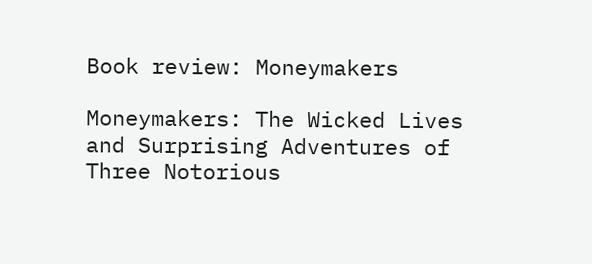Book review: Moneymakers

Moneymakers: The Wicked Lives and Surprising Adventures of Three Notorious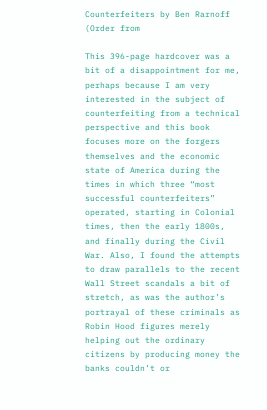Counterfeiters by Ben Rarnoff (Order from

This 396-page hardcover was a bit of a disappointment for me, perhaps because I am very interested in the subject of counterfeiting from a technical perspective and this book focuses more on the forgers themselves and the economic state of America during the times in which three “most successful counterfeiters” operated, starting in Colonial times, then the early 1800s, and finally during the Civil War. Also, I found the attempts to draw parallels to the recent Wall Street scandals a bit of stretch, as was the author’s portrayal of these criminals as Robin Hood figures merely helping out the ordinary citizens by producing money the banks couldn’t or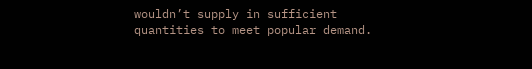wouldn’t supply in sufficient quantities to meet popular demand.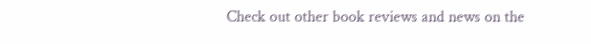Check out other book reviews and news on the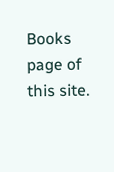Books page of this site.